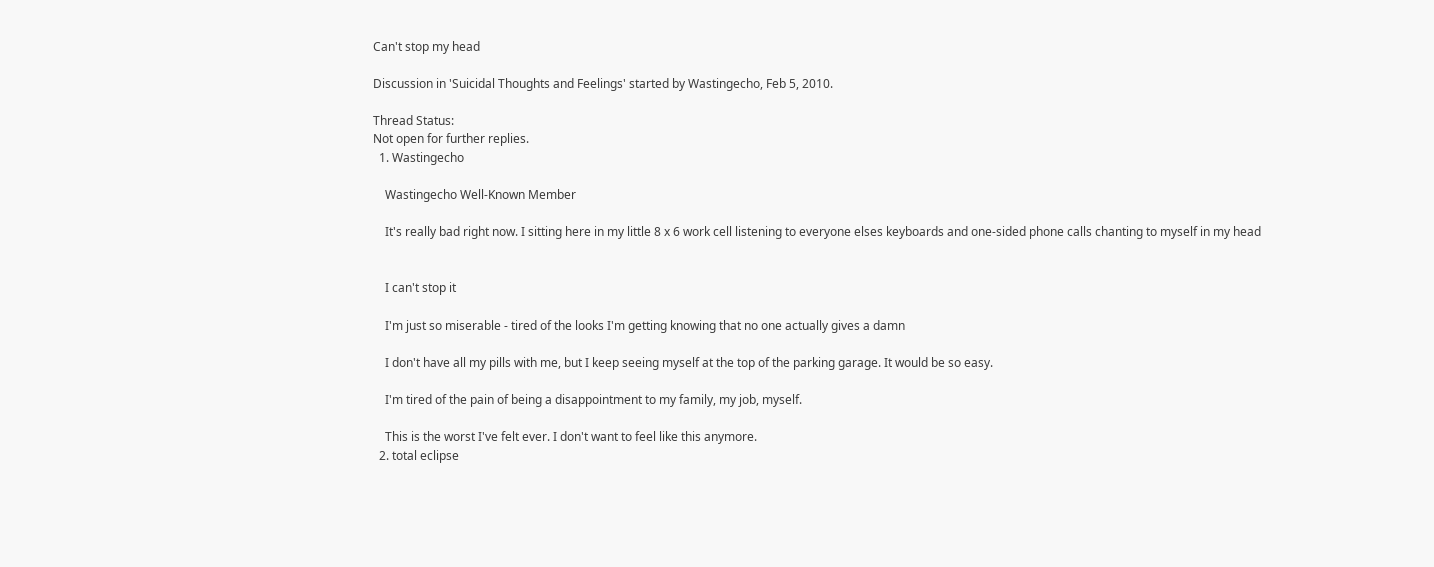Can't stop my head

Discussion in 'Suicidal Thoughts and Feelings' started by Wastingecho, Feb 5, 2010.

Thread Status:
Not open for further replies.
  1. Wastingecho

    Wastingecho Well-Known Member

    It's really bad right now. I sitting here in my little 8 x 6 work cell listening to everyone elses keyboards and one-sided phone calls chanting to myself in my head


    I can't stop it

    I'm just so miserable - tired of the looks I'm getting knowing that no one actually gives a damn

    I don't have all my pills with me, but I keep seeing myself at the top of the parking garage. It would be so easy.

    I'm tired of the pain of being a disappointment to my family, my job, myself.

    This is the worst I've felt ever. I don't want to feel like this anymore.
  2. total eclipse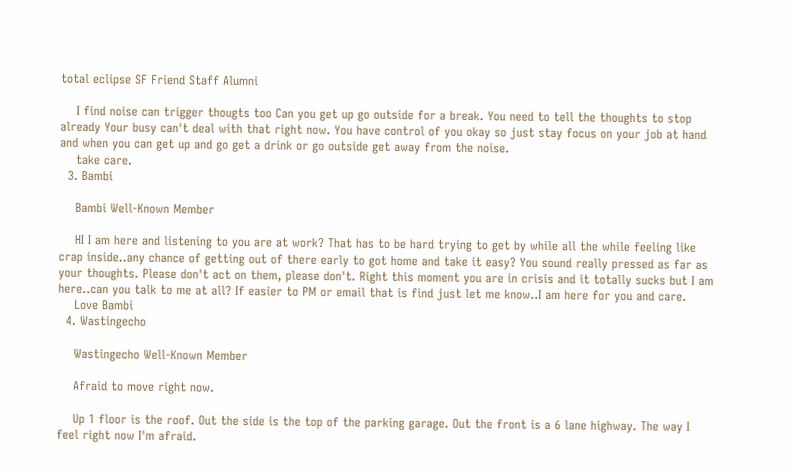total eclipse SF Friend Staff Alumni

    I find noise can trigger thougts too Can you get up go outside for a break. You need to tell the thoughts to stop already Your busy can't deal with that right now. You have control of you okay so just stay focus on your job at hand and when you can get up and go get a drink or go outside get away from the noise.
    take care.
  3. Bambi

    Bambi Well-Known Member

    HI I am here and listening to you are at work? That has to be hard trying to get by while all the while feeling like crap inside..any chance of getting out of there early to got home and take it easy? You sound really pressed as far as your thoughts. Please don't act on them, please don't. Right this moment you are in crisis and it totally sucks but I am here..can you talk to me at all? If easier to PM or email that is find just let me know..I am here for you and care.
    Love Bambi
  4. Wastingecho

    Wastingecho Well-Known Member

    Afraid to move right now.

    Up 1 floor is the roof. Out the side is the top of the parking garage. Out the front is a 6 lane highway. The way I feel right now I'm afraid.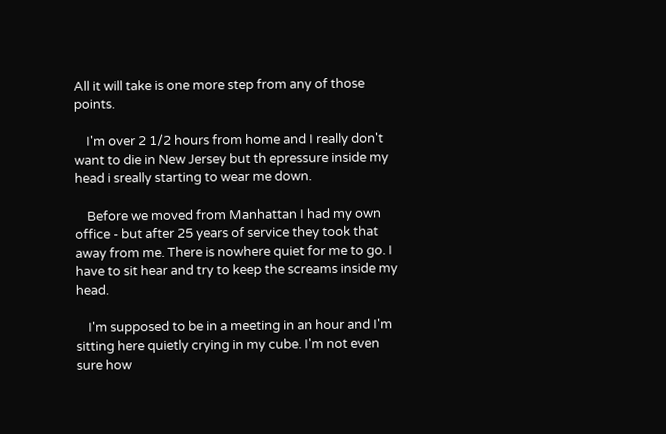All it will take is one more step from any of those points.

    I'm over 2 1/2 hours from home and I really don't want to die in New Jersey but th epressure inside my head i sreally starting to wear me down.

    Before we moved from Manhattan I had my own office - but after 25 years of service they took that away from me. There is nowhere quiet for me to go. I have to sit hear and try to keep the screams inside my head.

    I'm supposed to be in a meeting in an hour and I'm sitting here quietly crying in my cube. I'm not even sure how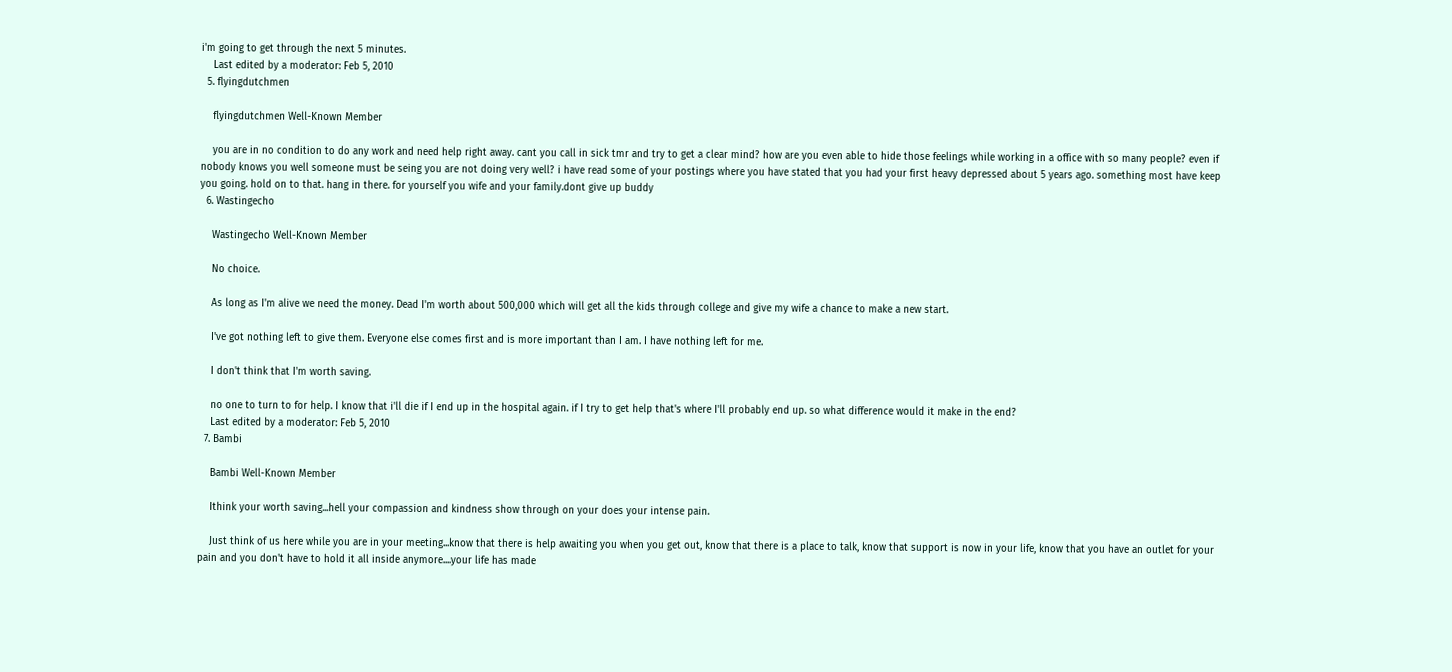i'm going to get through the next 5 minutes.
    Last edited by a moderator: Feb 5, 2010
  5. flyingdutchmen

    flyingdutchmen Well-Known Member

    you are in no condition to do any work and need help right away. cant you call in sick tmr and try to get a clear mind? how are you even able to hide those feelings while working in a office with so many people? even if nobody knows you well someone must be seing you are not doing very well? i have read some of your postings where you have stated that you had your first heavy depressed about 5 years ago. something most have keep you going. hold on to that. hang in there. for yourself you wife and your family.dont give up buddy
  6. Wastingecho

    Wastingecho Well-Known Member

    No choice.

    As long as I'm alive we need the money. Dead I'm worth about 500,000 which will get all the kids through college and give my wife a chance to make a new start.

    I've got nothing left to give them. Everyone else comes first and is more important than I am. I have nothing left for me.

    I don't think that I'm worth saving.

    no one to turn to for help. I know that i'll die if I end up in the hospital again. if I try to get help that's where I'll probably end up. so what difference would it make in the end?
    Last edited by a moderator: Feb 5, 2010
  7. Bambi

    Bambi Well-Known Member

    Ithink your worth saving...hell your compassion and kindness show through on your does your intense pain.

    Just think of us here while you are in your meeting...know that there is help awaiting you when you get out, know that there is a place to talk, know that support is now in your life, know that you have an outlet for your pain and you don't have to hold it all inside anymore....your life has made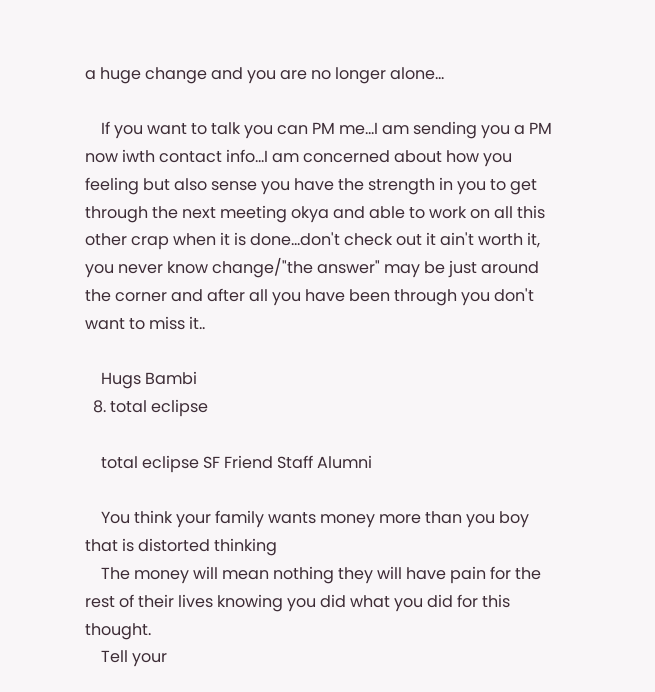a huge change and you are no longer alone...

    If you want to talk you can PM me...I am sending you a PM now iwth contact info...I am concerned about how you feeling but also sense you have the strength in you to get through the next meeting okya and able to work on all this other crap when it is done...don't check out it ain't worth it, you never know change/"the answer" may be just around the corner and after all you have been through you don't want to miss it..

    Hugs Bambi
  8. total eclipse

    total eclipse SF Friend Staff Alumni

    You think your family wants money more than you boy that is distorted thinking
    The money will mean nothing they will have pain for the rest of their lives knowing you did what you did for this thought.
    Tell your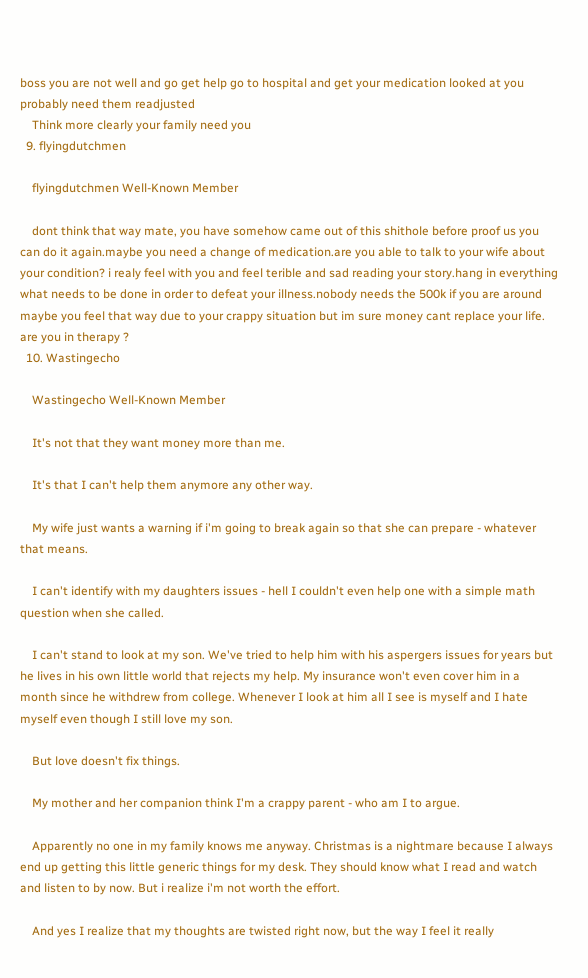boss you are not well and go get help go to hospital and get your medication looked at you probably need them readjusted
    Think more clearly your family need you
  9. flyingdutchmen

    flyingdutchmen Well-Known Member

    dont think that way mate, you have somehow came out of this shithole before proof us you can do it again.maybe you need a change of medication.are you able to talk to your wife about your condition? i realy feel with you and feel terible and sad reading your story.hang in everything what needs to be done in order to defeat your illness.nobody needs the 500k if you are around maybe you feel that way due to your crappy situation but im sure money cant replace your life. are you in therapy ?
  10. Wastingecho

    Wastingecho Well-Known Member

    It's not that they want money more than me.

    It's that I can't help them anymore any other way.

    My wife just wants a warning if i'm going to break again so that she can prepare - whatever that means.

    I can't identify with my daughters issues - hell I couldn't even help one with a simple math question when she called.

    I can't stand to look at my son. We've tried to help him with his aspergers issues for years but he lives in his own little world that rejects my help. My insurance won't even cover him in a month since he withdrew from college. Whenever I look at him all I see is myself and I hate myself even though I still love my son.

    But love doesn't fix things.

    My mother and her companion think I'm a crappy parent - who am I to argue.

    Apparently no one in my family knows me anyway. Christmas is a nightmare because I always end up getting this little generic things for my desk. They should know what I read and watch and listen to by now. But i realize i'm not worth the effort.

    And yes I realize that my thoughts are twisted right now, but the way I feel it really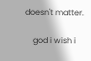doesn't matter.

    god i wish i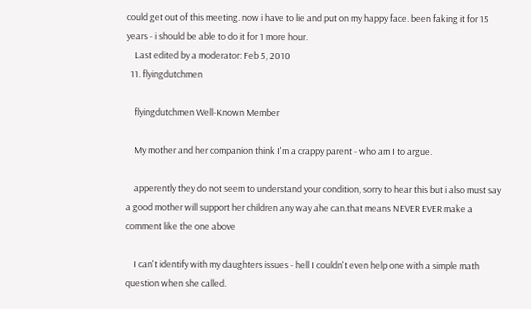could get out of this meeting. now i have to lie and put on my happy face. been faking it for 15 years - i should be able to do it for 1 more hour.
    Last edited by a moderator: Feb 5, 2010
  11. flyingdutchmen

    flyingdutchmen Well-Known Member

    My mother and her companion think I'm a crappy parent - who am I to argue.

    apperently they do not seem to understand your condition, sorry to hear this but i also must say a good mother will support her children any way ahe can.that means NEVER EVER make a comment like the one above

    I can't identify with my daughters issues - hell I couldn't even help one with a simple math question when she called.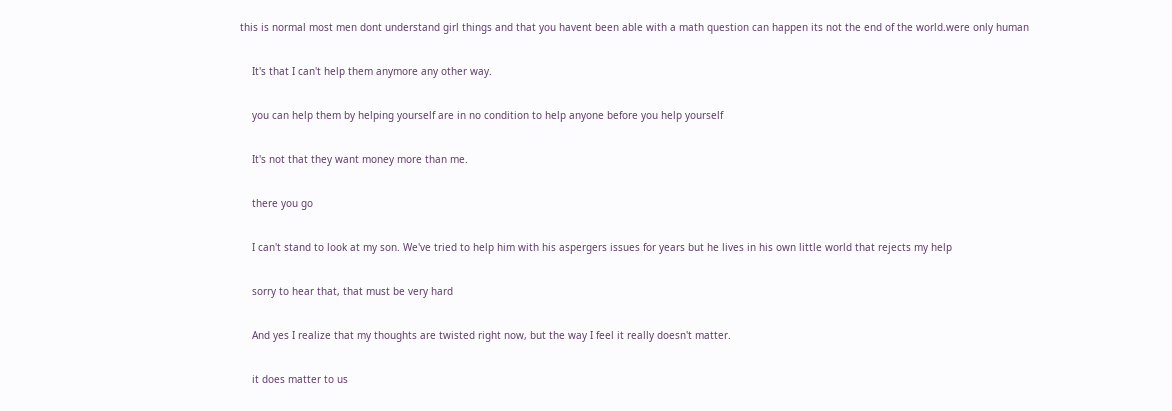this is normal most men dont understand girl things and that you havent been able with a math question can happen its not the end of the world.were only human

    It's that I can't help them anymore any other way.

    you can help them by helping yourself are in no condition to help anyone before you help yourself

    It's not that they want money more than me.

    there you go

    I can't stand to look at my son. We've tried to help him with his aspergers issues for years but he lives in his own little world that rejects my help

    sorry to hear that, that must be very hard

    And yes I realize that my thoughts are twisted right now, but the way I feel it really doesn't matter.

    it does matter to us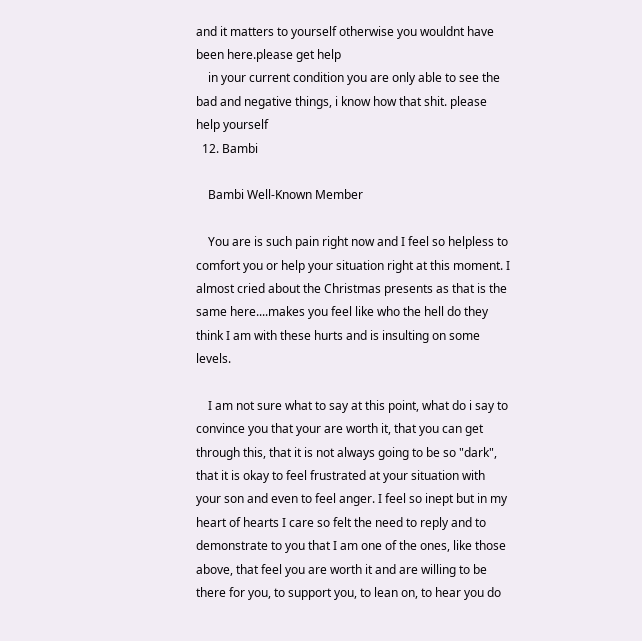and it matters to yourself otherwise you wouldnt have been here.please get help
    in your current condition you are only able to see the bad and negative things, i know how that shit. please help yourself
  12. Bambi

    Bambi Well-Known Member

    You are is such pain right now and I feel so helpless to comfort you or help your situation right at this moment. I almost cried about the Christmas presents as that is the same here....makes you feel like who the hell do they think I am with these hurts and is insulting on some levels.

    I am not sure what to say at this point, what do i say to convince you that your are worth it, that you can get through this, that it is not always going to be so "dark", that it is okay to feel frustrated at your situation with your son and even to feel anger. I feel so inept but in my heart of hearts I care so felt the need to reply and to demonstrate to you that I am one of the ones, like those above, that feel you are worth it and are willing to be there for you, to support you, to lean on, to hear you do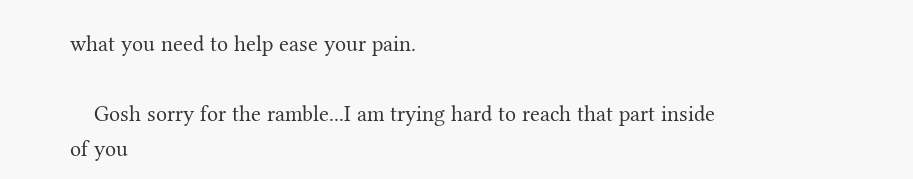what you need to help ease your pain.

    Gosh sorry for the ramble...I am trying hard to reach that part inside of you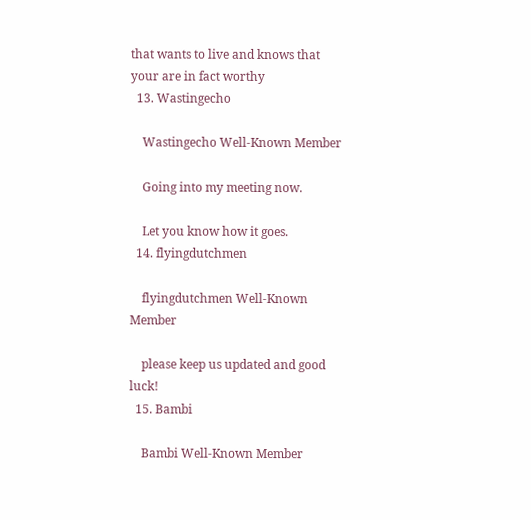that wants to live and knows that your are in fact worthy
  13. Wastingecho

    Wastingecho Well-Known Member

    Going into my meeting now.

    Let you know how it goes.
  14. flyingdutchmen

    flyingdutchmen Well-Known Member

    please keep us updated and good luck!
  15. Bambi

    Bambi Well-Known Member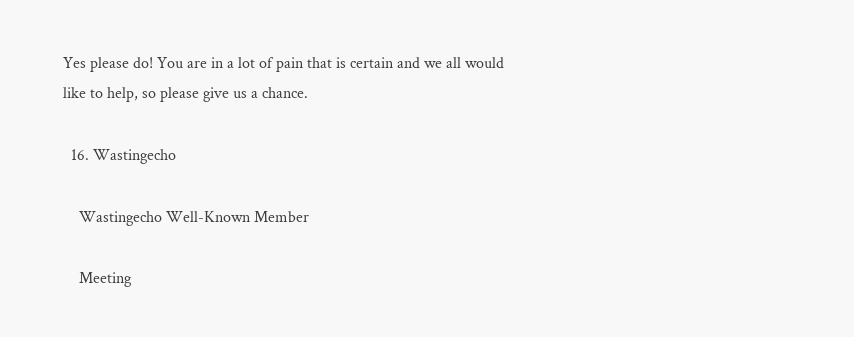Yes please do! You are in a lot of pain that is certain and we all would like to help, so please give us a chance.

  16. Wastingecho

    Wastingecho Well-Known Member

    Meeting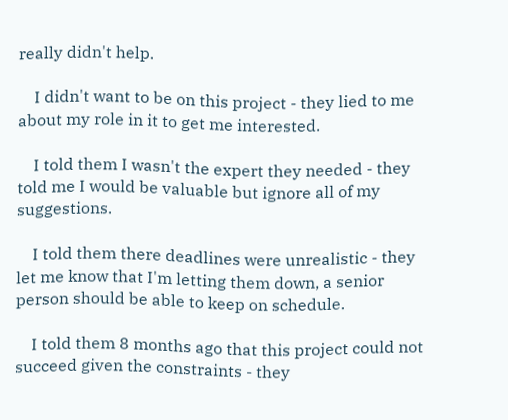really didn't help.

    I didn't want to be on this project - they lied to me about my role in it to get me interested.

    I told them I wasn't the expert they needed - they told me I would be valuable but ignore all of my suggestions.

    I told them there deadlines were unrealistic - they let me know that I'm letting them down, a senior person should be able to keep on schedule.

    I told them 8 months ago that this project could not succeed given the constraints - they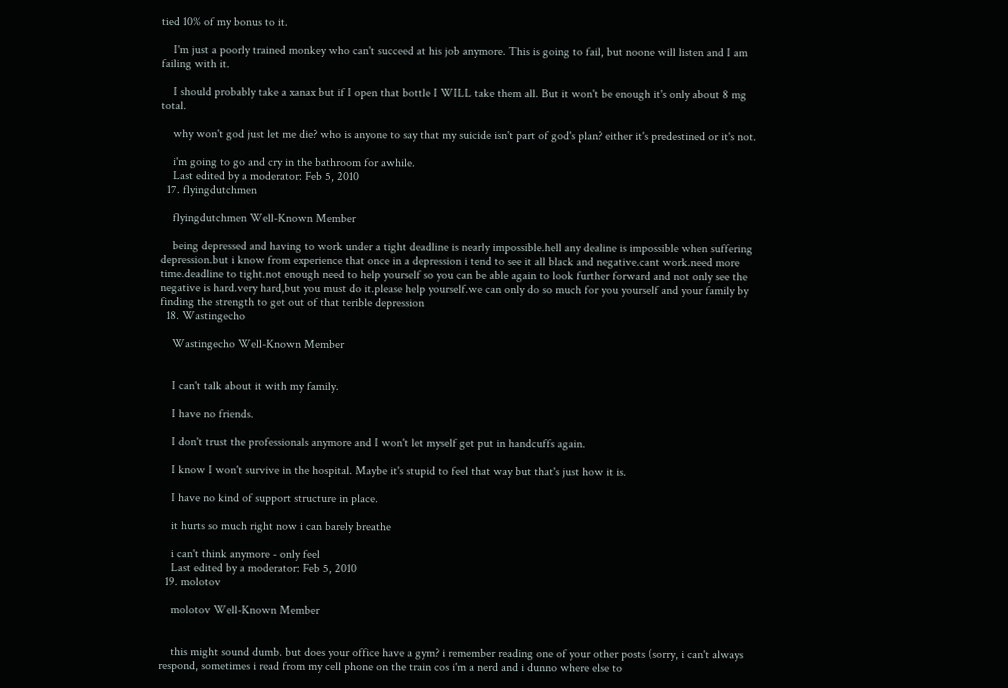tied 10% of my bonus to it.

    I'm just a poorly trained monkey who can't succeed at his job anymore. This is going to fail, but noone will listen and I am failing with it.

    I should probably take a xanax but if I open that bottle I WILL take them all. But it won't be enough it's only about 8 mg total.

    why won't god just let me die? who is anyone to say that my suicide isn't part of god's plan? either it's predestined or it's not.

    i'm going to go and cry in the bathroom for awhile.
    Last edited by a moderator: Feb 5, 2010
  17. flyingdutchmen

    flyingdutchmen Well-Known Member

    being depressed and having to work under a tight deadline is nearly impossible.hell any dealine is impossible when suffering depression.but i know from experience that once in a depression i tend to see it all black and negative.cant work.need more time.deadline to tight.not enough need to help yourself so you can be able again to look further forward and not only see the negative is hard.very hard,but you must do it.please help yourself.we can only do so much for you yourself and your family by finding the strength to get out of that terible depression
  18. Wastingecho

    Wastingecho Well-Known Member


    I can't talk about it with my family.

    I have no friends.

    I don't trust the professionals anymore and I won't let myself get put in handcuffs again.

    I know I won't survive in the hospital. Maybe it's stupid to feel that way but that's just how it is.

    I have no kind of support structure in place.

    it hurts so much right now i can barely breathe

    i can't think anymore - only feel
    Last edited by a moderator: Feb 5, 2010
  19. molotov

    molotov Well-Known Member


    this might sound dumb. but does your office have a gym? i remember reading one of your other posts (sorry, i can't always respond, sometimes i read from my cell phone on the train cos i'm a nerd and i dunno where else to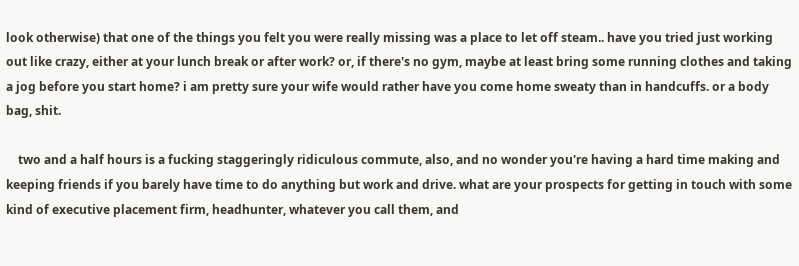look otherwise) that one of the things you felt you were really missing was a place to let off steam.. have you tried just working out like crazy, either at your lunch break or after work? or, if there's no gym, maybe at least bring some running clothes and taking a jog before you start home? i am pretty sure your wife would rather have you come home sweaty than in handcuffs. or a body bag, shit.

    two and a half hours is a fucking staggeringly ridiculous commute, also, and no wonder you're having a hard time making and keeping friends if you barely have time to do anything but work and drive. what are your prospects for getting in touch with some kind of executive placement firm, headhunter, whatever you call them, and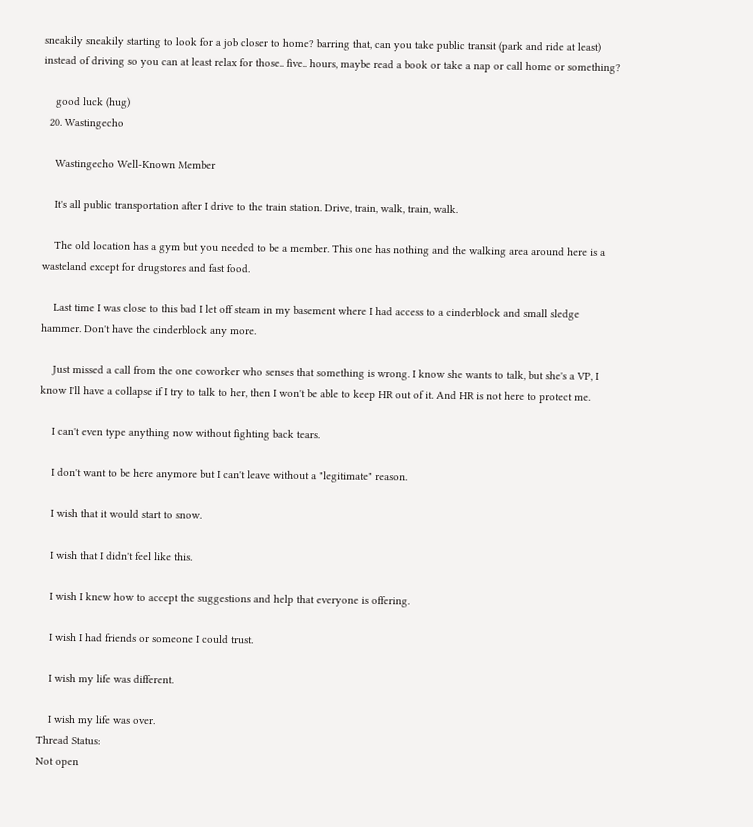sneakily sneakily starting to look for a job closer to home? barring that, can you take public transit (park and ride at least) instead of driving so you can at least relax for those.. five.. hours, maybe read a book or take a nap or call home or something?

    good luck (hug)
  20. Wastingecho

    Wastingecho Well-Known Member

    It's all public transportation after I drive to the train station. Drive, train, walk, train, walk.

    The old location has a gym but you needed to be a member. This one has nothing and the walking area around here is a wasteland except for drugstores and fast food.

    Last time I was close to this bad I let off steam in my basement where I had access to a cinderblock and small sledge hammer. Don't have the cinderblock any more.

    Just missed a call from the one coworker who senses that something is wrong. I know she wants to talk, but she's a VP, I know I'll have a collapse if I try to talk to her, then I won't be able to keep HR out of it. And HR is not here to protect me.

    I can't even type anything now without fighting back tears.

    I don't want to be here anymore but I can't leave without a "legitimate" reason.

    I wish that it would start to snow.

    I wish that I didn't feel like this.

    I wish I knew how to accept the suggestions and help that everyone is offering.

    I wish I had friends or someone I could trust.

    I wish my life was different.

    I wish my life was over.
Thread Status:
Not open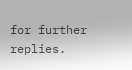for further replies.